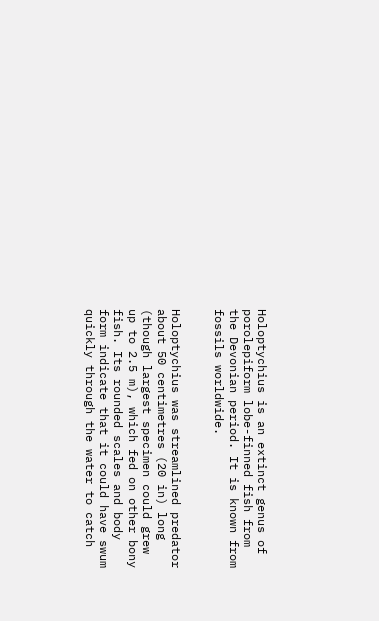Holoptychius is an extinct genus of porolepiform lobe-finned fish from the Devonian period. It is known from fossils worldwide.


Holoptychius was streamlined predator about 50 centimetres (20 in) long (though largest specimen could grew up to 2.5 m), which fed on other bony fish. Its rounded scales and body form indicate that it could have swum quickly through the water to catch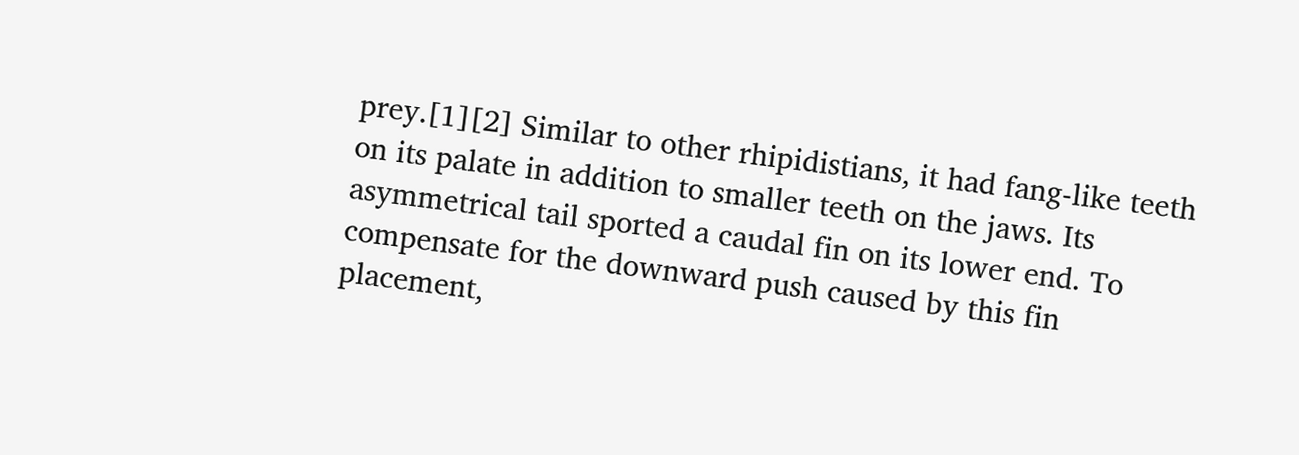prey.[1][2] Similar to other rhipidistians, it had fang-like teeth on its palate in addition to smaller teeth on the jaws. Its asymmetrical tail sported a caudal fin on its lower end. To compensate for the downward push caused by this fin placement,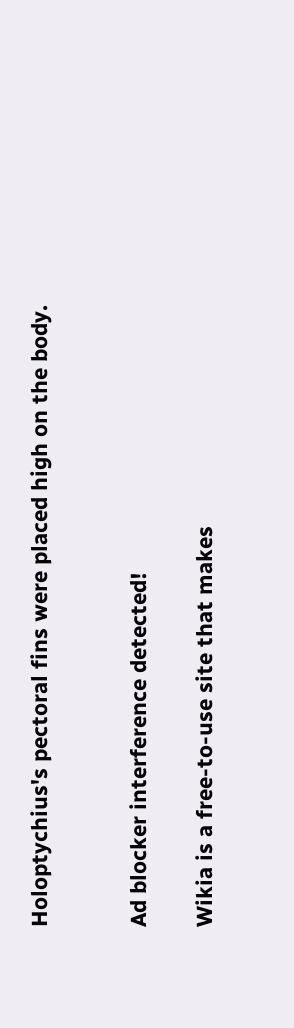Holoptychius's pectoral fins were placed high on the body.


Ad blocker interference detected!

Wikia is a free-to-use site that makes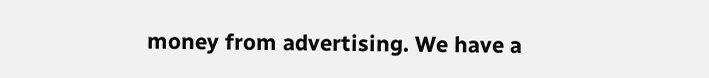money from advertising. We have a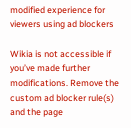modified experience for viewers using ad blockers

Wikia is not accessible if you’ve made further modifications. Remove the custom ad blocker rule(s) and the page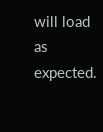will load as expected.